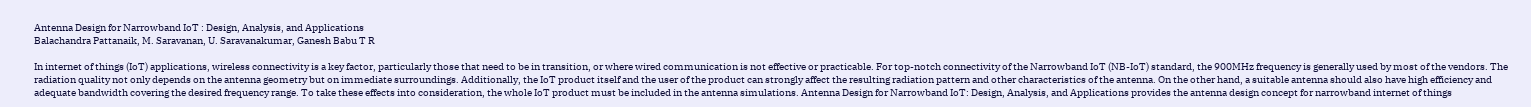Antenna Design for Narrowband IoT : Design, Analysis, and Applications
Balachandra Pattanaik, M. Saravanan, U. Saravanakumar, Ganesh Babu T R

In internet of things (IoT) applications, wireless connectivity is a key factor, particularly those that need to be in transition, or where wired communication is not effective or practicable. For top-notch connectivity of the Narrowband IoT (NB-IoT) standard, the 900MHz frequency is generally used by most of the vendors. The radiation quality not only depends on the antenna geometry but on immediate surroundings. Additionally, the IoT product itself and the user of the product can strongly affect the resulting radiation pattern and other characteristics of the antenna. On the other hand, a suitable antenna should also have high efficiency and adequate bandwidth covering the desired frequency range. To take these effects into consideration, the whole IoT product must be included in the antenna simulations. Antenna Design for Narrowband IoT: Design, Analysis, and Applications provides the antenna design concept for narrowband internet of things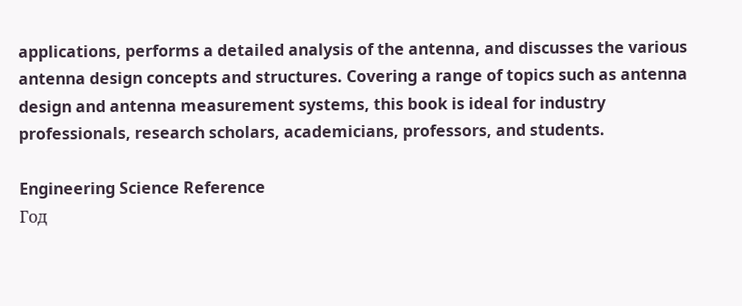applications, performs a detailed analysis of the antenna, and discusses the various antenna design concepts and structures. Covering a range of topics such as antenna design and antenna measurement systems, this book is ideal for industry professionals, research scholars, academicians, professors, and students.

Engineering Science Reference
Год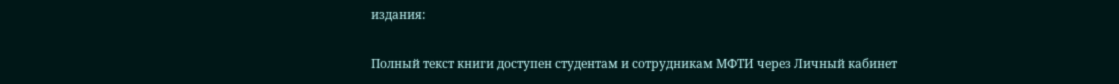издания:

Полный текст книги доступен студентам и сотрудникам МФТИ через Личный кабинет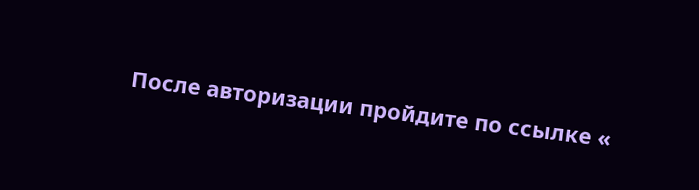После авторизации пройдите по ссылке «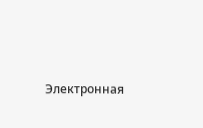Электронная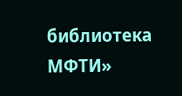библиотека МФТИ»